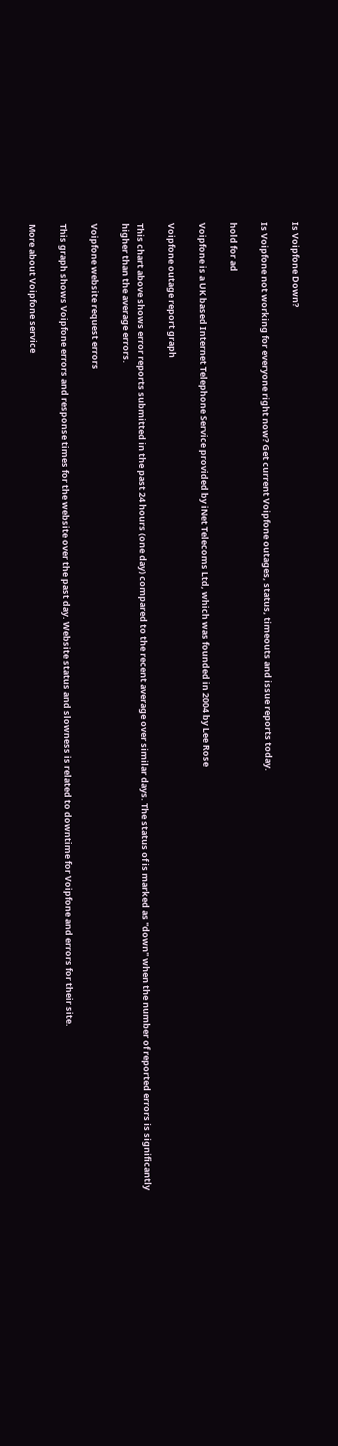Is Voipfone Down?

Is Voipfone not working for everyone right now? Get current Voipfone outages, status, timeouts and issue reports today.

hold for ad

Voipfone is a UK based Internet Telephone Service provided by iNet Telecoms Ltd, which was founded in 2004 by Lee Rose

Voipfone outage report graph

This chart above shows error reports submitted in the past 24 hours (one day) compared to the recent average over similar days. The status of is marked as "down" when the number of reported errors is significantly higher than the average errors.

Voipfone website request errors

This graph shows Voipfone errors and response times for the website over the past day. Website status and slowness is related to downtime for Voipfone and errors for their site.

More about Voipfone service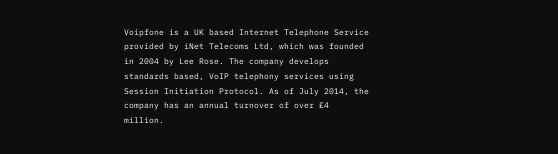Voipfone is a UK based Internet Telephone Service provided by iNet Telecoms Ltd, which was founded in 2004 by Lee Rose. The company develops standards based, VoIP telephony services using Session Initiation Protocol. As of July 2014, the company has an annual turnover of over £4 million.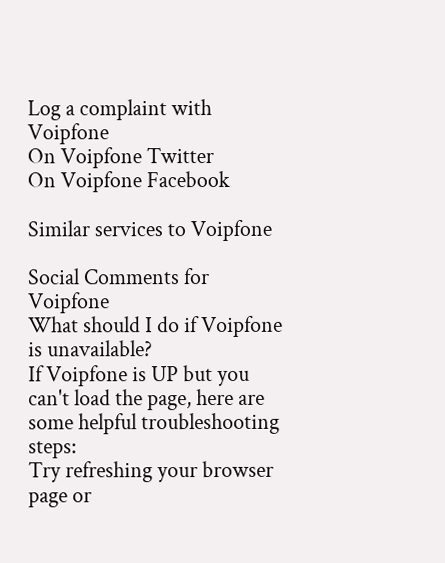Log a complaint with Voipfone
On Voipfone Twitter
On Voipfone Facebook

Similar services to Voipfone

Social Comments for Voipfone
What should I do if Voipfone is unavailable?
If Voipfone is UP but you can't load the page, here are some helpful troubleshooting steps:
Try refreshing your browser page or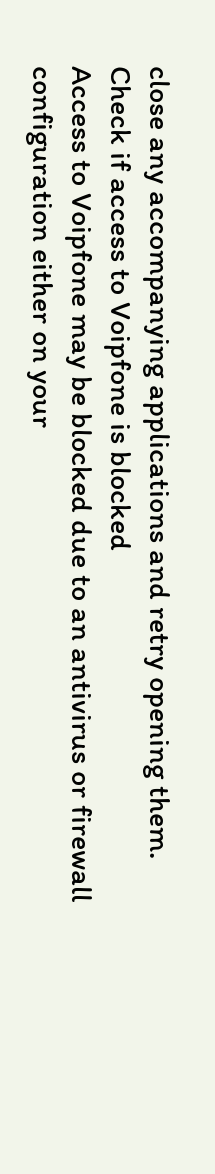close any accompanying applications and retry opening them.
Check if access to Voipfone is blocked
Access to Voipfone may be blocked due to an antivirus or firewall configuration either on your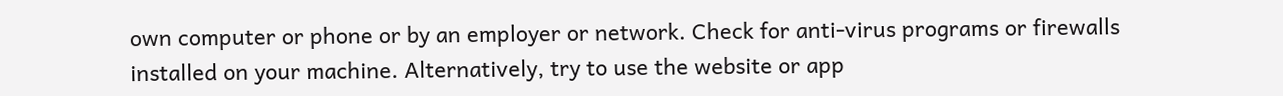own computer or phone or by an employer or network. Check for anti-virus programs or firewalls installed on your machine. Alternatively, try to use the website or app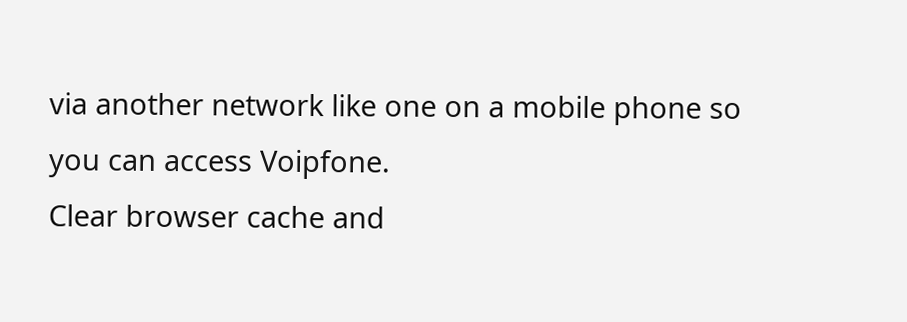via another network like one on a mobile phone so you can access Voipfone.
Clear browser cache and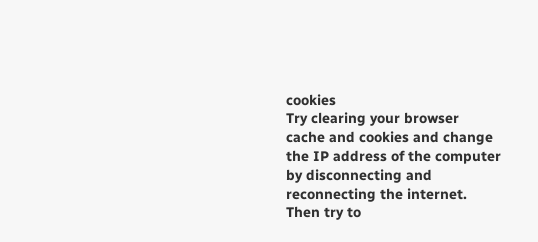cookies
Try clearing your browser cache and cookies and change the IP address of the computer by disconnecting and reconnecting the internet. Then try to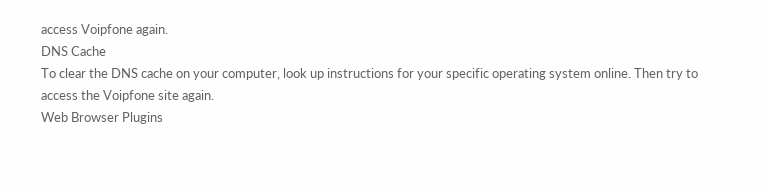access Voipfone again.
DNS Cache
To clear the DNS cache on your computer, look up instructions for your specific operating system online. Then try to access the Voipfone site again.
Web Browser Plugins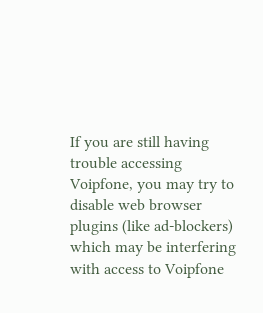If you are still having trouble accessing Voipfone, you may try to disable web browser plugins (like ad-blockers) which may be interfering with access to Voipfone